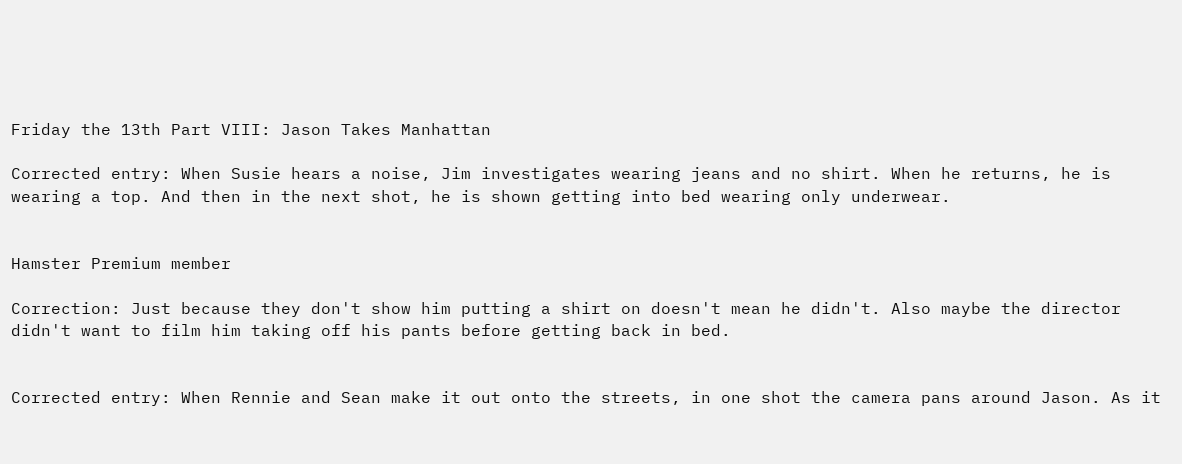Friday the 13th Part VIII: Jason Takes Manhattan

Corrected entry: When Susie hears a noise, Jim investigates wearing jeans and no shirt. When he returns, he is wearing a top. And then in the next shot, he is shown getting into bed wearing only underwear.


Hamster Premium member

Correction: Just because they don't show him putting a shirt on doesn't mean he didn't. Also maybe the director didn't want to film him taking off his pants before getting back in bed.


Corrected entry: When Rennie and Sean make it out onto the streets, in one shot the camera pans around Jason. As it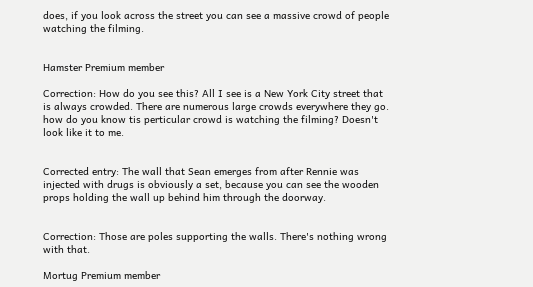does, if you look across the street you can see a massive crowd of people watching the filming.


Hamster Premium member

Correction: How do you see this? All I see is a New York City street that is always crowded. There are numerous large crowds everywhere they go. how do you know tis perticular crowd is watching the filming? Doesn't look like it to me.


Corrected entry: The wall that Sean emerges from after Rennie was injected with drugs is obviously a set, because you can see the wooden props holding the wall up behind him through the doorway.


Correction: Those are poles supporting the walls. There's nothing wrong with that.

Mortug Premium member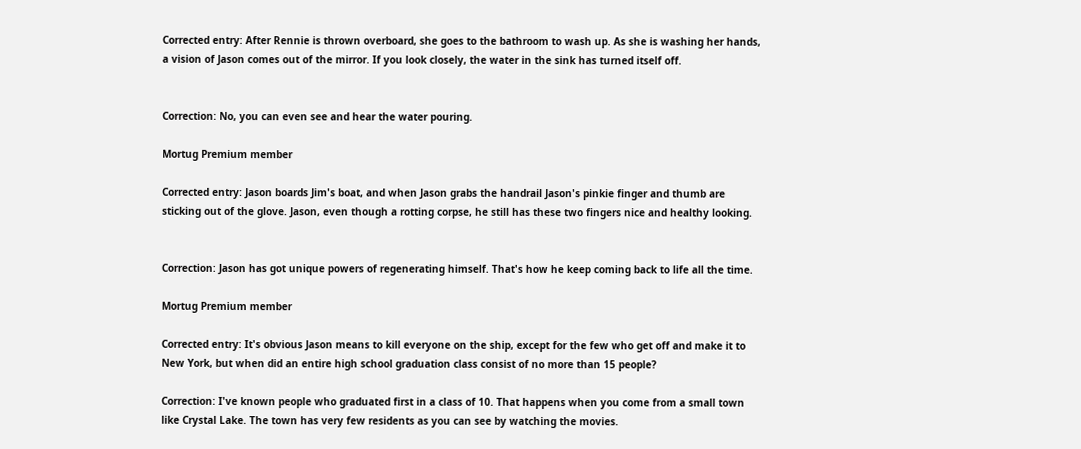Corrected entry: After Rennie is thrown overboard, she goes to the bathroom to wash up. As she is washing her hands, a vision of Jason comes out of the mirror. If you look closely, the water in the sink has turned itself off.


Correction: No, you can even see and hear the water pouring.

Mortug Premium member

Corrected entry: Jason boards Jim's boat, and when Jason grabs the handrail Jason's pinkie finger and thumb are sticking out of the glove. Jason, even though a rotting corpse, he still has these two fingers nice and healthy looking.


Correction: Jason has got unique powers of regenerating himself. That's how he keep coming back to life all the time.

Mortug Premium member

Corrected entry: It's obvious Jason means to kill everyone on the ship, except for the few who get off and make it to New York, but when did an entire high school graduation class consist of no more than 15 people?

Correction: I've known people who graduated first in a class of 10. That happens when you come from a small town like Crystal Lake. The town has very few residents as you can see by watching the movies.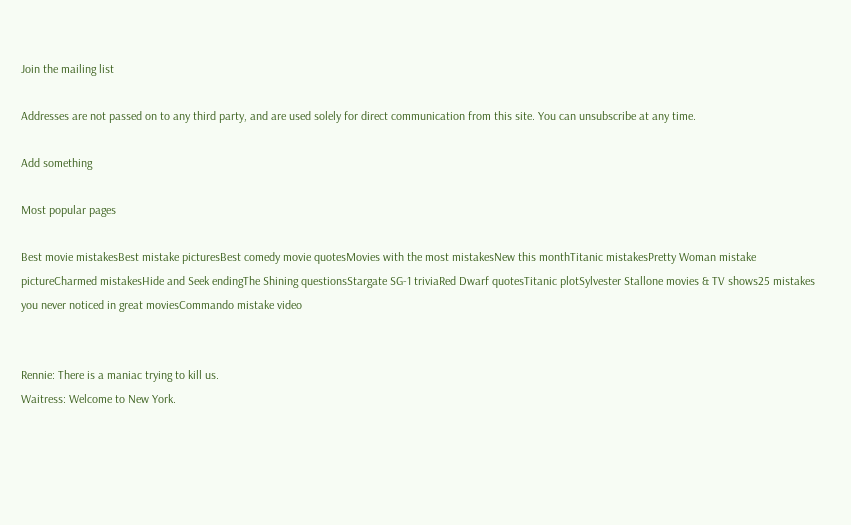Join the mailing list

Addresses are not passed on to any third party, and are used solely for direct communication from this site. You can unsubscribe at any time.

Add something

Most popular pages

Best movie mistakesBest mistake picturesBest comedy movie quotesMovies with the most mistakesNew this monthTitanic mistakesPretty Woman mistake pictureCharmed mistakesHide and Seek endingThe Shining questionsStargate SG-1 triviaRed Dwarf quotesTitanic plotSylvester Stallone movies & TV shows25 mistakes you never noticed in great moviesCommando mistake video


Rennie: There is a maniac trying to kill us.
Waitress: Welcome to New York.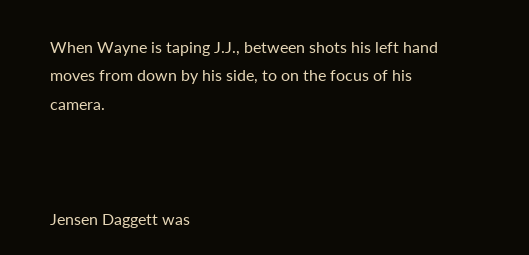When Wayne is taping J.J., between shots his left hand moves from down by his side, to on the focus of his camera.



Jensen Daggett was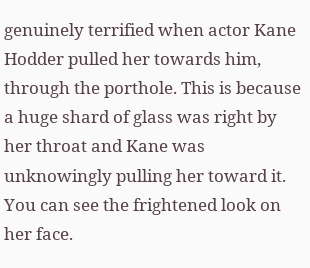genuinely terrified when actor Kane Hodder pulled her towards him, through the porthole. This is because a huge shard of glass was right by her throat and Kane was unknowingly pulling her toward it. You can see the frightened look on her face.